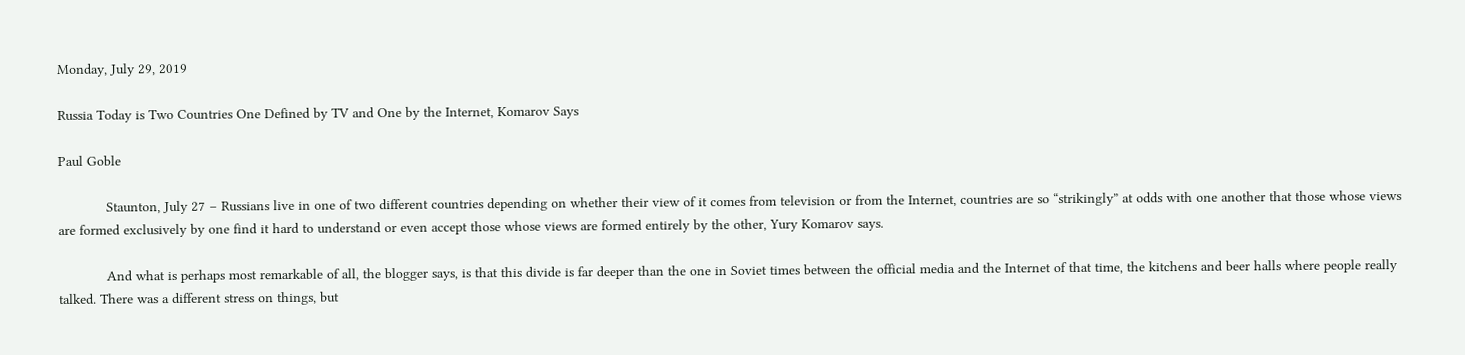Monday, July 29, 2019

Russia Today is Two Countries One Defined by TV and One by the Internet, Komarov Says

Paul Goble

            Staunton, July 27 – Russians live in one of two different countries depending on whether their view of it comes from television or from the Internet, countries are so “strikingly” at odds with one another that those whose views are formed exclusively by one find it hard to understand or even accept those whose views are formed entirely by the other, Yury Komarov says.

            And what is perhaps most remarkable of all, the blogger says, is that this divide is far deeper than the one in Soviet times between the official media and the Internet of that time, the kitchens and beer halls where people really talked. There was a different stress on things, but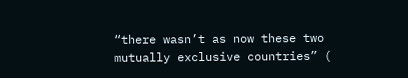“there wasn’t as now these two mutually exclusive countries” (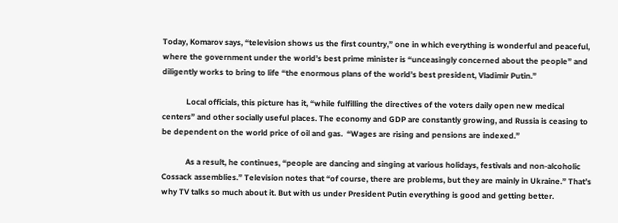Today, Komarov says, “television shows us the first country,” one in which everything is wonderful and peaceful, where the government under the world’s best prime minister is “unceasingly concerned about the people” and diligently works to bring to life “the enormous plans of the world’s best president, Vladimir Putin.”

            Local officials, this picture has it, “while fulfilling the directives of the voters daily open new medical centers” and other socially useful places. The economy and GDP are constantly growing, and Russia is ceasing to be dependent on the world price of oil and gas.  “Wages are rising and pensions are indexed.”

            As a result, he continues, “people are dancing and singing at various holidays, festivals and non-alcoholic Cossack assemblies.” Television notes that “of course, there are problems, but they are mainly in Ukraine.” That’s why TV talks so much about it. But with us under President Putin everything is good and getting better.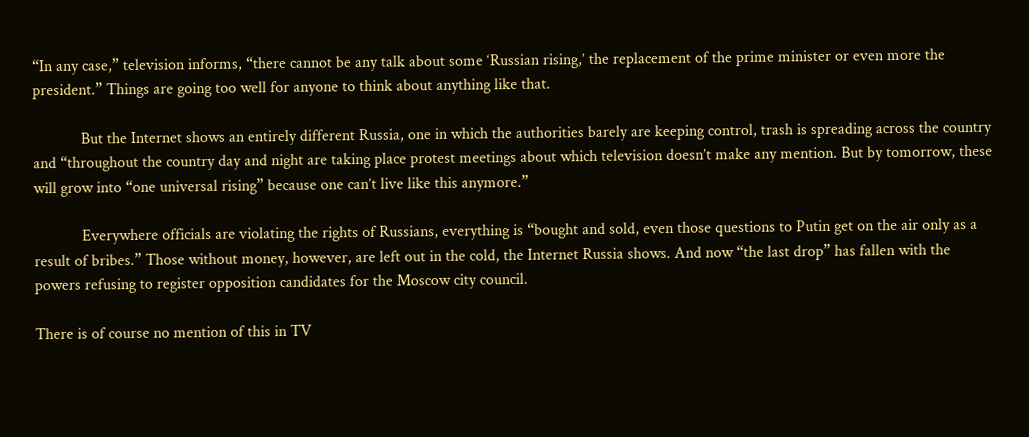“In any case,” television informs, “there cannot be any talk about some ‘Russian rising,’ the replacement of the prime minister or even more the president.” Things are going too well for anyone to think about anything like that.

            But the Internet shows an entirely different Russia, one in which the authorities barely are keeping control, trash is spreading across the country and “throughout the country day and night are taking place protest meetings about which television doesn’t make any mention. But by tomorrow, these will grow into “one universal rising” because one can’t live like this anymore.”

            Everywhere officials are violating the rights of Russians, everything is “bought and sold, even those questions to Putin get on the air only as a result of bribes.” Those without money, however, are left out in the cold, the Internet Russia shows. And now “the last drop” has fallen with the powers refusing to register opposition candidates for the Moscow city council.

There is of course no mention of this in TV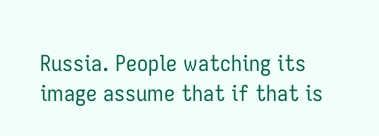Russia. People watching its image assume that if that is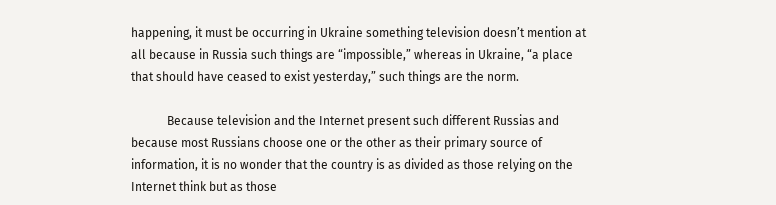happening, it must be occurring in Ukraine something television doesn’t mention at all because in Russia such things are “impossible,” whereas in Ukraine, “a place that should have ceased to exist yesterday,” such things are the norm.

            Because television and the Internet present such different Russias and because most Russians choose one or the other as their primary source of information, it is no wonder that the country is as divided as those relying on the Internet think but as those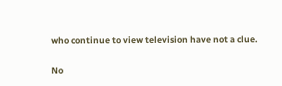who continue to view television have not a clue.

No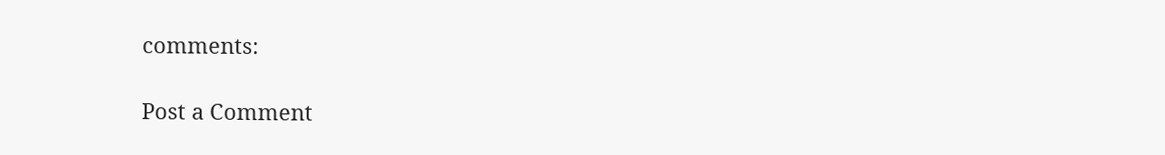comments:

Post a Comment